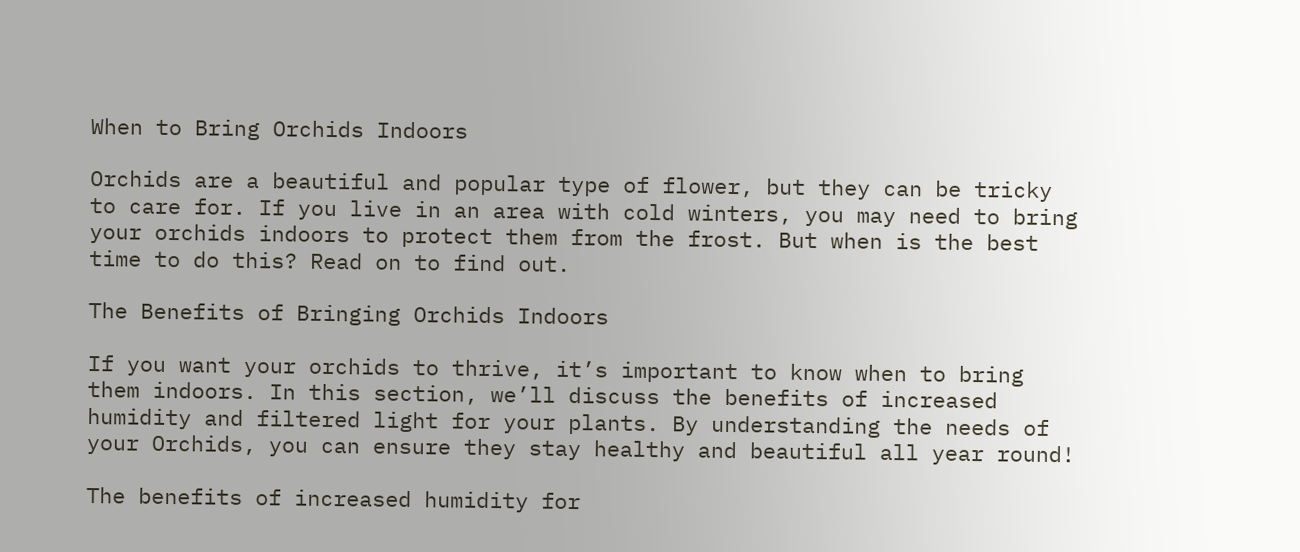When to Bring Orchids Indoors

Orchids are a beautiful and popular type of flower, but they can be tricky to care for. If you live in an area with cold winters, you may need to bring your orchids indoors to protect them from the frost. But when is the best time to do this? Read on to find out.

The Benefits of Bringing Orchids Indoors

If you want your orchids to thrive, it’s important to know when to bring them indoors. In this section, we’ll discuss the benefits of increased humidity and filtered light for your plants. By understanding the needs of your Orchids, you can ensure they stay healthy and beautiful all year round!

The benefits of increased humidity for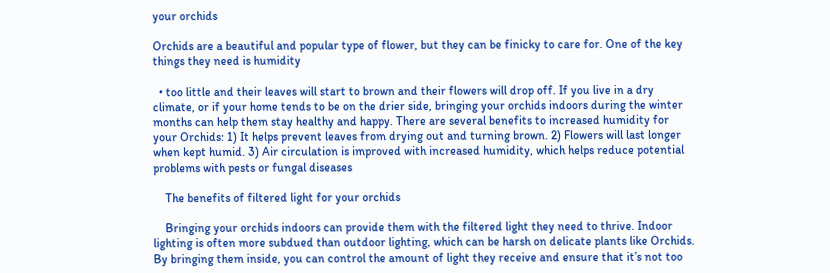your orchids

Orchids are a beautiful and popular type of flower, but they can be finicky to care for. One of the key things they need is humidity

  • too little and their leaves will start to brown and their flowers will drop off. If you live in a dry climate, or if your home tends to be on the drier side, bringing your orchids indoors during the winter months can help them stay healthy and happy. There are several benefits to increased humidity for your Orchids: 1) It helps prevent leaves from drying out and turning brown. 2) Flowers will last longer when kept humid. 3) Air circulation is improved with increased humidity, which helps reduce potential problems with pests or fungal diseases

    The benefits of filtered light for your orchids

    Bringing your orchids indoors can provide them with the filtered light they need to thrive. Indoor lighting is often more subdued than outdoor lighting, which can be harsh on delicate plants like Orchids. By bringing them inside, you can control the amount of light they receive and ensure that it’s not too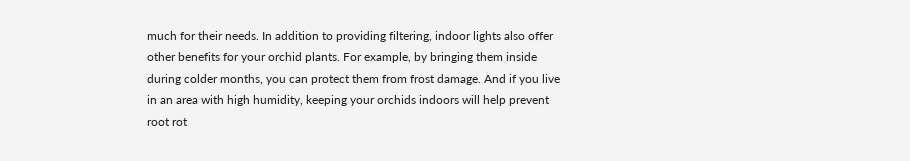much for their needs. In addition to providing filtering, indoor lights also offer other benefits for your orchid plants. For example, by bringing them inside during colder months, you can protect them from frost damage. And if you live in an area with high humidity, keeping your orchids indoors will help prevent root rot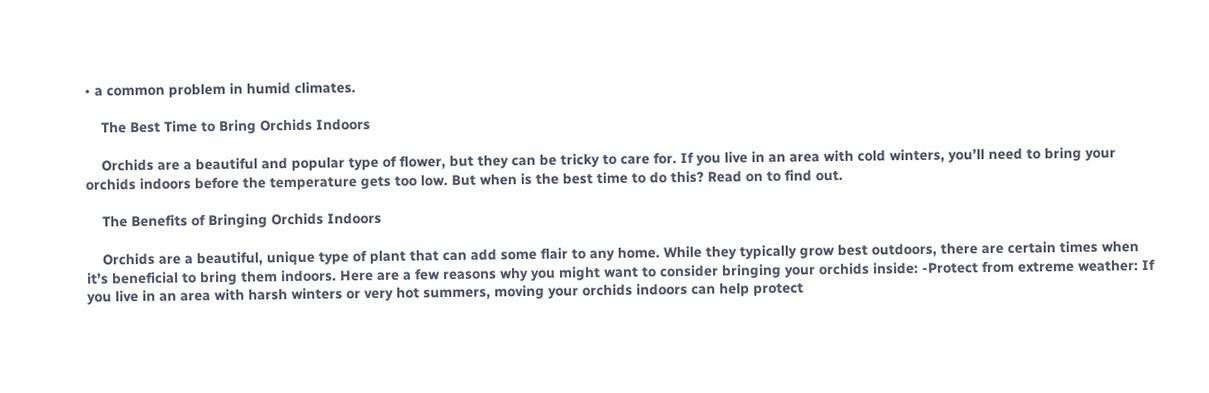• a common problem in humid climates.

    The Best Time to Bring Orchids Indoors

    Orchids are a beautiful and popular type of flower, but they can be tricky to care for. If you live in an area with cold winters, you’ll need to bring your orchids indoors before the temperature gets too low. But when is the best time to do this? Read on to find out.

    The Benefits of Bringing Orchids Indoors

    Orchids are a beautiful, unique type of plant that can add some flair to any home. While they typically grow best outdoors, there are certain times when it’s beneficial to bring them indoors. Here are a few reasons why you might want to consider bringing your orchids inside: -Protect from extreme weather: If you live in an area with harsh winters or very hot summers, moving your orchids indoors can help protect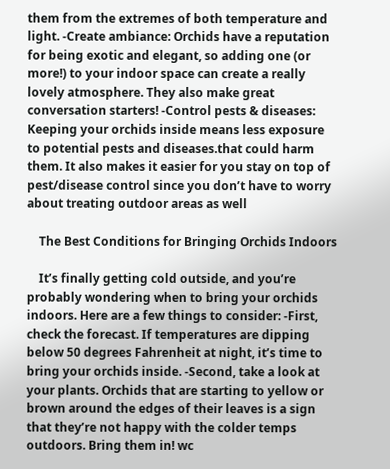them from the extremes of both temperature and light. -Create ambiance: Orchids have a reputation for being exotic and elegant, so adding one (or more!) to your indoor space can create a really lovely atmosphere. They also make great conversation starters! -Control pests & diseases: Keeping your orchids inside means less exposure to potential pests and diseases.that could harm them. It also makes it easier for you stay on top of pest/disease control since you don’t have to worry about treating outdoor areas as well

    The Best Conditions for Bringing Orchids Indoors

    It’s finally getting cold outside, and you’re probably wondering when to bring your orchids indoors. Here are a few things to consider: -First, check the forecast. If temperatures are dipping below 50 degrees Fahrenheit at night, it’s time to bring your orchids inside. -Second, take a look at your plants. Orchids that are starting to yellow or brown around the edges of their leaves is a sign that they’re not happy with the colder temps outdoors. Bring them in! wc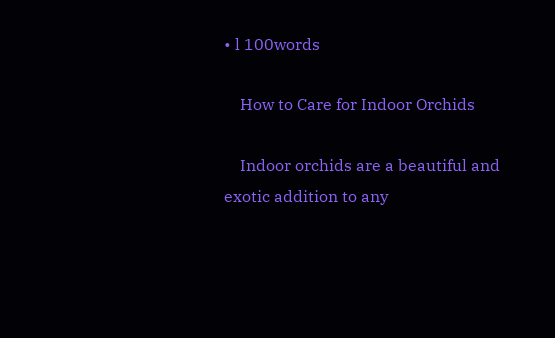• l 100words

    How to Care for Indoor Orchids

    Indoor orchids are a beautiful and exotic addition to any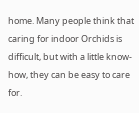home. Many people think that caring for indoor Orchids is difficult, but with a little know-how, they can be easy to care for.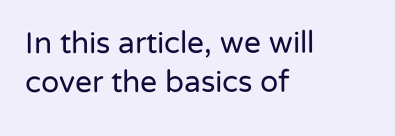In this article, we will cover the basics of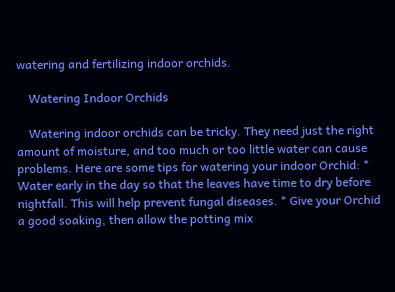watering and fertilizing indoor orchids.

    Watering Indoor Orchids

    Watering indoor orchids can be tricky. They need just the right amount of moisture, and too much or too little water can cause problems. Here are some tips for watering your indoor Orchid: * Water early in the day so that the leaves have time to dry before nightfall. This will help prevent fungal diseases. * Give your Orchid a good soaking, then allow the potting mix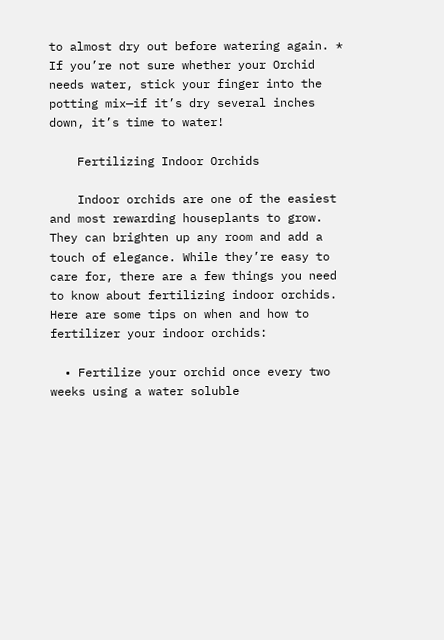to almost dry out before watering again. * If you’re not sure whether your Orchid needs water, stick your finger into the potting mix—if it’s dry several inches down, it’s time to water!

    Fertilizing Indoor Orchids

    Indoor orchids are one of the easiest and most rewarding houseplants to grow. They can brighten up any room and add a touch of elegance. While they’re easy to care for, there are a few things you need to know about fertilizing indoor orchids. Here are some tips on when and how to fertilizer your indoor orchids:

  • Fertilize your orchid once every two weeks using a water soluble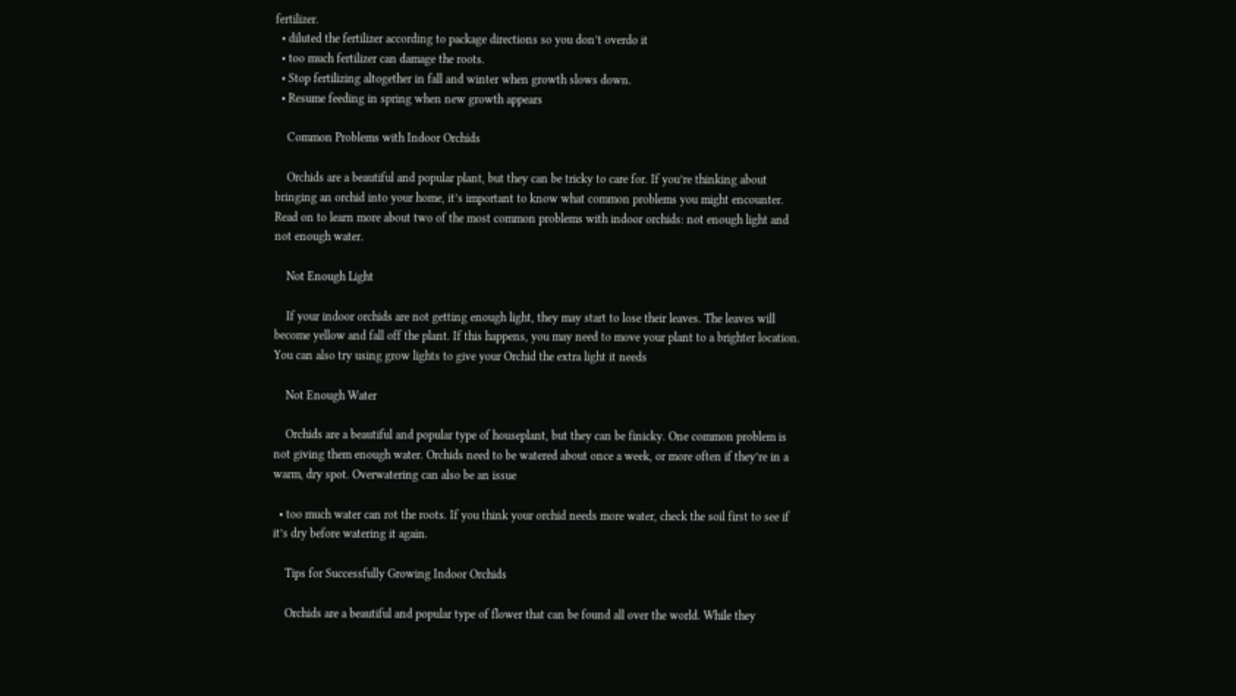fertilizer.
  • diluted the fertilizer according to package directions so you don’t overdo it
  • too much fertilizer can damage the roots.
  • Stop fertilizing altogether in fall and winter when growth slows down.
  • Resume feeding in spring when new growth appears

    Common Problems with Indoor Orchids

    Orchids are a beautiful and popular plant, but they can be tricky to care for. If you’re thinking about bringing an orchid into your home, it’s important to know what common problems you might encounter. Read on to learn more about two of the most common problems with indoor orchids: not enough light and not enough water.

    Not Enough Light

    If your indoor orchids are not getting enough light, they may start to lose their leaves. The leaves will become yellow and fall off the plant. If this happens, you may need to move your plant to a brighter location. You can also try using grow lights to give your Orchid the extra light it needs

    Not Enough Water

    Orchids are a beautiful and popular type of houseplant, but they can be finicky. One common problem is not giving them enough water. Orchids need to be watered about once a week, or more often if they’re in a warm, dry spot. Overwatering can also be an issue

  • too much water can rot the roots. If you think your orchid needs more water, check the soil first to see if it’s dry before watering it again.

    Tips for Successfully Growing Indoor Orchids

    Orchids are a beautiful and popular type of flower that can be found all over the world. While they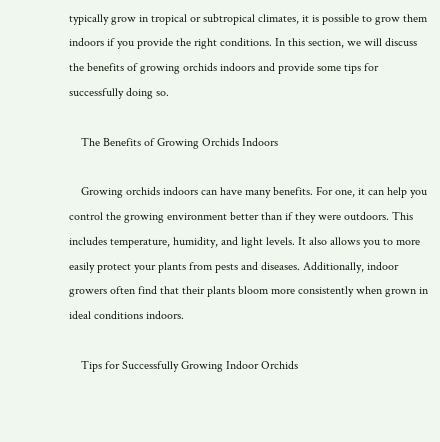typically grow in tropical or subtropical climates, it is possible to grow them indoors if you provide the right conditions. In this section, we will discuss the benefits of growing orchids indoors and provide some tips for successfully doing so.

    The Benefits of Growing Orchids Indoors

    Growing orchids indoors can have many benefits. For one, it can help you control the growing environment better than if they were outdoors. This includes temperature, humidity, and light levels. It also allows you to more easily protect your plants from pests and diseases. Additionally, indoor growers often find that their plants bloom more consistently when grown in ideal conditions indoors.

    Tips for Successfully Growing Indoor Orchids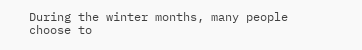During the winter months, many people choose to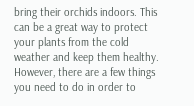bring their orchids indoors. This can be a great way to protect your plants from the cold weather and keep them healthy. However, there are a few things you need to do in order to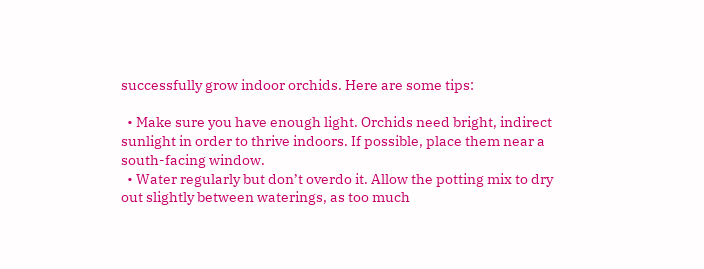successfully grow indoor orchids. Here are some tips:

  • Make sure you have enough light. Orchids need bright, indirect sunlight in order to thrive indoors. If possible, place them near a south-facing window.
  • Water regularly but don’t overdo it. Allow the potting mix to dry out slightly between waterings, as too much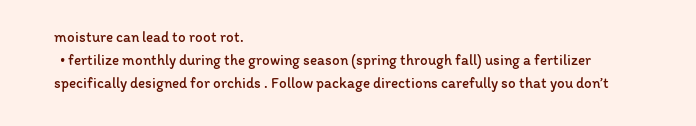moisture can lead to root rot.
  • fertilize monthly during the growing season (spring through fall) using a fertilizer specifically designed for orchids . Follow package directions carefully so that you don’t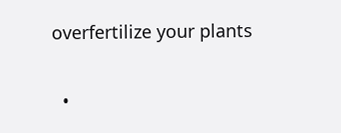overfertilize your plants

  •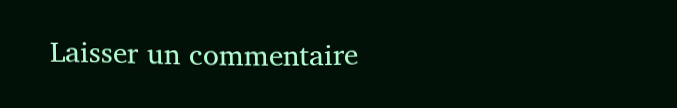Laisser un commentaire